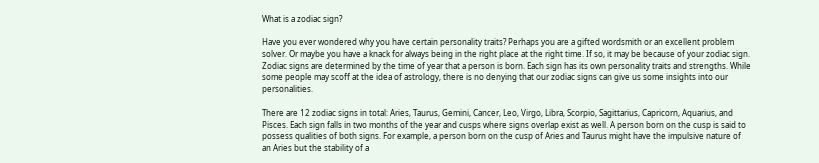What is a zodiac sign?

Have you ever wondered why you have certain personality traits? Perhaps you are a gifted wordsmith or an excellent problem solver. Or maybe you have a knack for always being in the right place at the right time. If so, it may be because of your zodiac sign. Zodiac signs are determined by the time of year that a person is born. Each sign has its own personality traits and strengths. While some people may scoff at the idea of astrology, there is no denying that our zodiac signs can give us some insights into our personalities.

There are 12 zodiac signs in total: Aries, Taurus, Gemini, Cancer, Leo, Virgo, Libra, Scorpio, Sagittarius, Capricorn, Aquarius, and Pisces. Each sign falls in two months of the year and cusps where signs overlap exist as well. A person born on the cusp is said to possess qualities of both signs. For example, a person born on the cusp of Aries and Taurus might have the impulsive nature of an Aries but the stability of a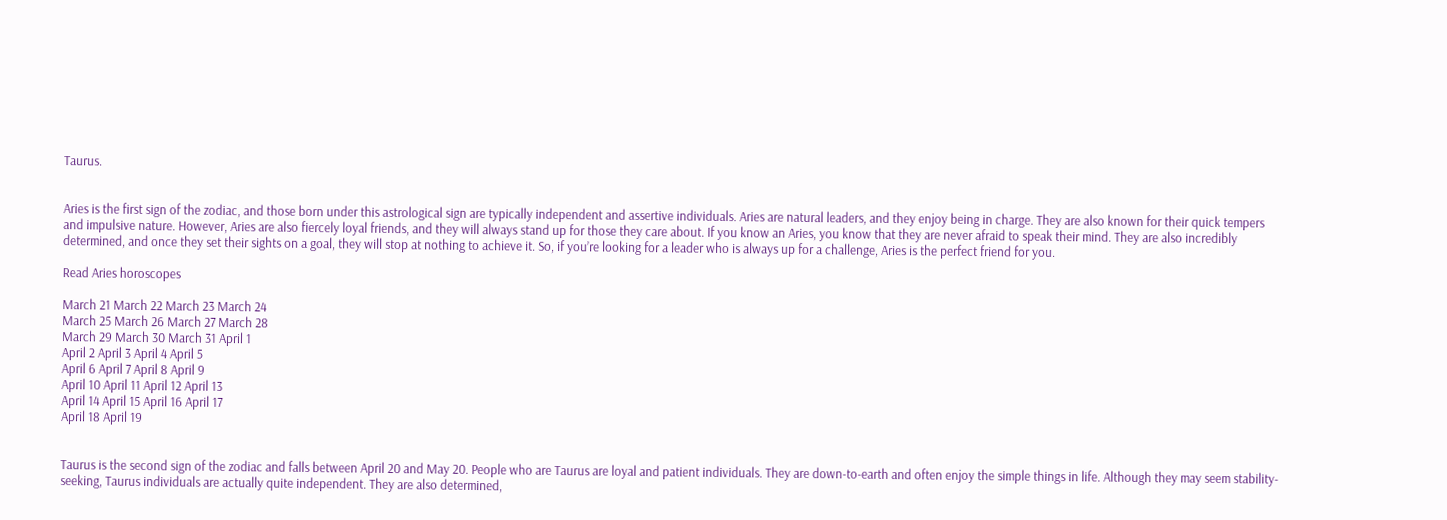Taurus.


Aries is the first sign of the zodiac, and those born under this astrological sign are typically independent and assertive individuals. Aries are natural leaders, and they enjoy being in charge. They are also known for their quick tempers and impulsive nature. However, Aries are also fiercely loyal friends, and they will always stand up for those they care about. If you know an Aries, you know that they are never afraid to speak their mind. They are also incredibly determined, and once they set their sights on a goal, they will stop at nothing to achieve it. So, if you’re looking for a leader who is always up for a challenge, Aries is the perfect friend for you.

Read Aries horoscopes

March 21 March 22 March 23 March 24
March 25 March 26 March 27 March 28
March 29 March 30 March 31 April 1
April 2 April 3 April 4 April 5
April 6 April 7 April 8 April 9
April 10 April 11 April 12 April 13
April 14 April 15 April 16 April 17
April 18 April 19


Taurus is the second sign of the zodiac and falls between April 20 and May 20. People who are Taurus are loyal and patient individuals. They are down-to-earth and often enjoy the simple things in life. Although they may seem stability-seeking, Taurus individuals are actually quite independent. They are also determined,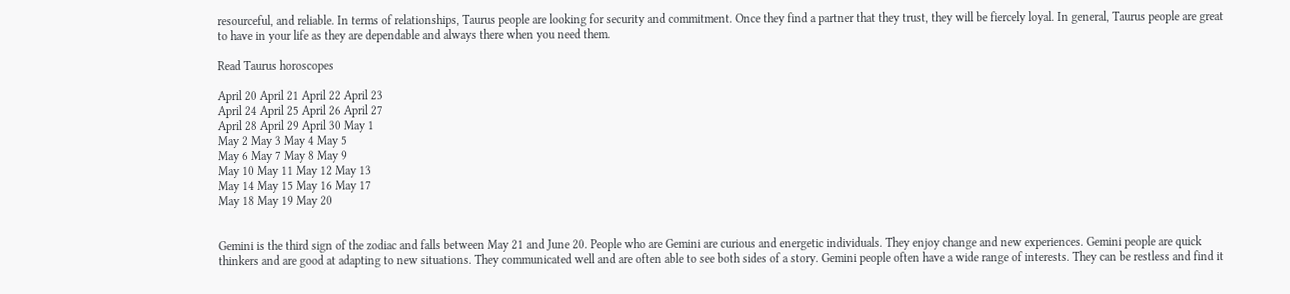resourceful, and reliable. In terms of relationships, Taurus people are looking for security and commitment. Once they find a partner that they trust, they will be fiercely loyal. In general, Taurus people are great to have in your life as they are dependable and always there when you need them.

Read Taurus horoscopes

April 20 April 21 April 22 April 23
April 24 April 25 April 26 April 27
April 28 April 29 April 30 May 1
May 2 May 3 May 4 May 5
May 6 May 7 May 8 May 9
May 10 May 11 May 12 May 13
May 14 May 15 May 16 May 17
May 18 May 19 May 20


Gemini is the third sign of the zodiac and falls between May 21 and June 20. People who are Gemini are curious and energetic individuals. They enjoy change and new experiences. Gemini people are quick thinkers and are good at adapting to new situations. They communicated well and are often able to see both sides of a story. Gemini people often have a wide range of interests. They can be restless and find it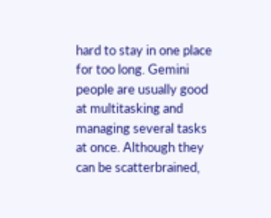hard to stay in one place for too long. Gemini people are usually good at multitasking and managing several tasks at once. Although they can be scatterbrained,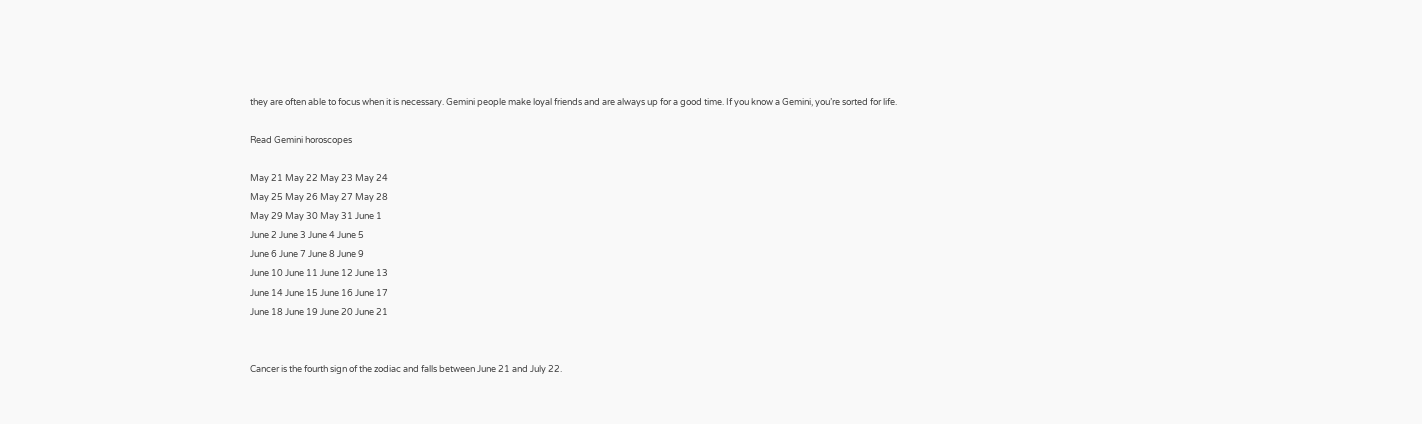they are often able to focus when it is necessary. Gemini people make loyal friends and are always up for a good time. If you know a Gemini, you’re sorted for life.

Read Gemini horoscopes

May 21 May 22 May 23 May 24
May 25 May 26 May 27 May 28
May 29 May 30 May 31 June 1
June 2 June 3 June 4 June 5
June 6 June 7 June 8 June 9
June 10 June 11 June 12 June 13
June 14 June 15 June 16 June 17
June 18 June 19 June 20 June 21


Cancer is the fourth sign of the zodiac and falls between June 21 and July 22.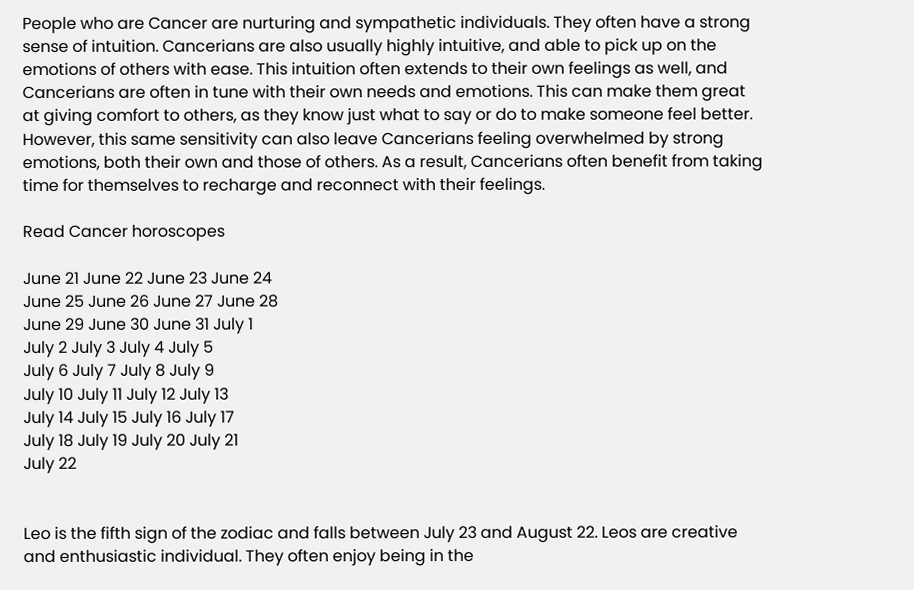People who are Cancer are nurturing and sympathetic individuals. They often have a strong sense of intuition. Cancerians are also usually highly intuitive, and able to pick up on the emotions of others with ease. This intuition often extends to their own feelings as well, and Cancerians are often in tune with their own needs and emotions. This can make them great at giving comfort to others, as they know just what to say or do to make someone feel better. However, this same sensitivity can also leave Cancerians feeling overwhelmed by strong emotions, both their own and those of others. As a result, Cancerians often benefit from taking time for themselves to recharge and reconnect with their feelings.

Read Cancer horoscopes

June 21 June 22 June 23 June 24
June 25 June 26 June 27 June 28
June 29 June 30 June 31 July 1
July 2 July 3 July 4 July 5
July 6 July 7 July 8 July 9
July 10 July 11 July 12 July 13
July 14 July 15 July 16 July 17
July 18 July 19 July 20 July 21
July 22


Leo is the fifth sign of the zodiac and falls between July 23 and August 22. Leos are creative and enthusiastic individual. They often enjoy being in the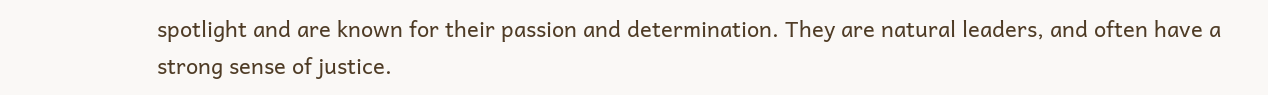spotlight and are known for their passion and determination. They are natural leaders, and often have a strong sense of justice.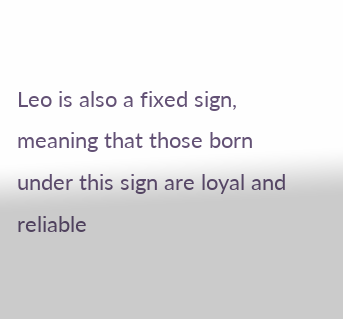Leo is also a fixed sign, meaning that those born under this sign are loyal and reliable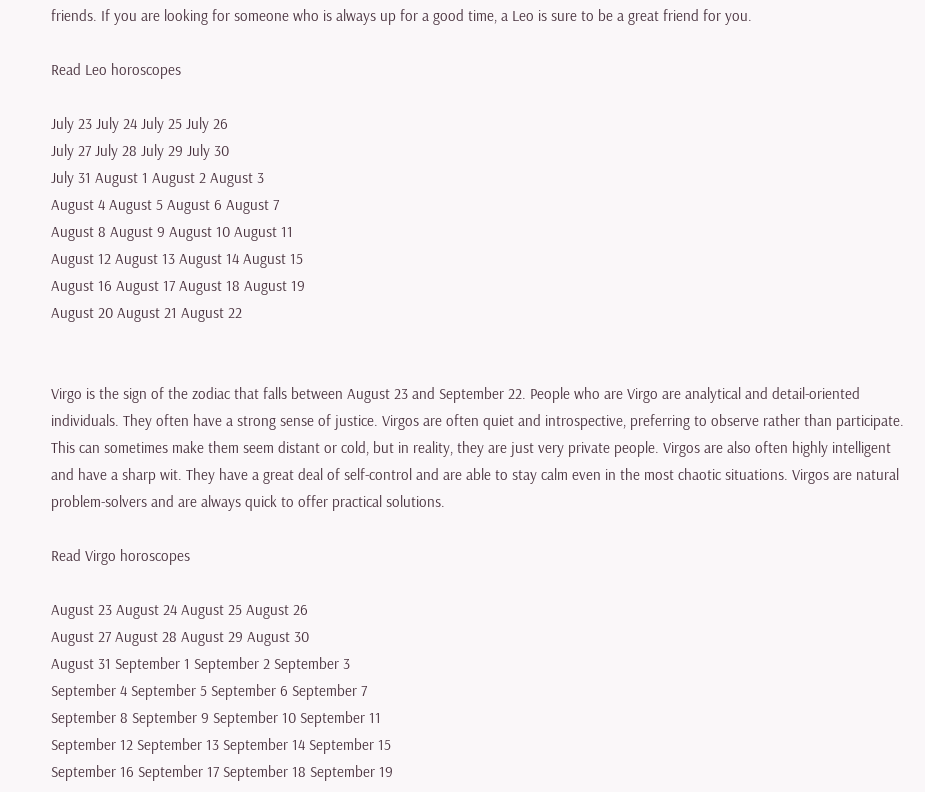friends. If you are looking for someone who is always up for a good time, a Leo is sure to be a great friend for you.

Read Leo horoscopes

July 23 July 24 July 25 July 26
July 27 July 28 July 29 July 30
July 31 August 1 August 2 August 3
August 4 August 5 August 6 August 7
August 8 August 9 August 10 August 11
August 12 August 13 August 14 August 15
August 16 August 17 August 18 August 19
August 20 August 21 August 22


Virgo is the sign of the zodiac that falls between August 23 and September 22. People who are Virgo are analytical and detail-oriented individuals. They often have a strong sense of justice. Virgos are often quiet and introspective, preferring to observe rather than participate. This can sometimes make them seem distant or cold, but in reality, they are just very private people. Virgos are also often highly intelligent and have a sharp wit. They have a great deal of self-control and are able to stay calm even in the most chaotic situations. Virgos are natural problem-solvers and are always quick to offer practical solutions.

Read Virgo horoscopes

August 23 August 24 August 25 August 26
August 27 August 28 August 29 August 30
August 31 September 1 September 2 September 3
September 4 September 5 September 6 September 7
September 8 September 9 September 10 September 11
September 12 September 13 September 14 September 15
September 16 September 17 September 18 September 19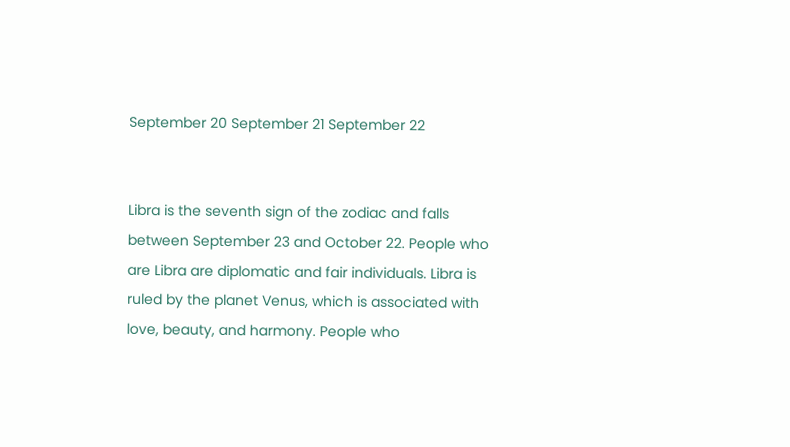September 20 September 21 September 22


Libra is the seventh sign of the zodiac and falls between September 23 and October 22. People who are Libra are diplomatic and fair individuals. Libra is ruled by the planet Venus, which is associated with love, beauty, and harmony. People who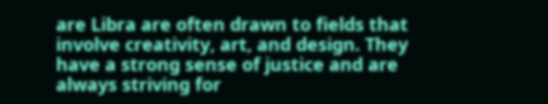are Libra are often drawn to fields that involve creativity, art, and design. They have a strong sense of justice and are always striving for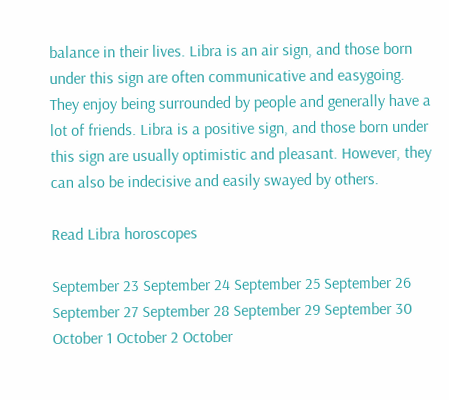balance in their lives. Libra is an air sign, and those born under this sign are often communicative and easygoing. They enjoy being surrounded by people and generally have a lot of friends. Libra is a positive sign, and those born under this sign are usually optimistic and pleasant. However, they can also be indecisive and easily swayed by others.

Read Libra horoscopes

September 23 September 24 September 25 September 26
September 27 September 28 September 29 September 30
October 1 October 2 October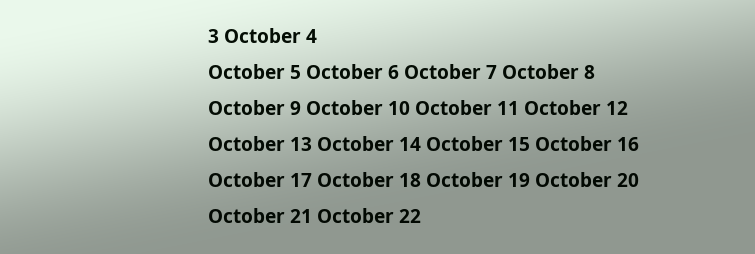3 October 4
October 5 October 6 October 7 October 8
October 9 October 10 October 11 October 12
October 13 October 14 October 15 October 16
October 17 October 18 October 19 October 20
October 21 October 22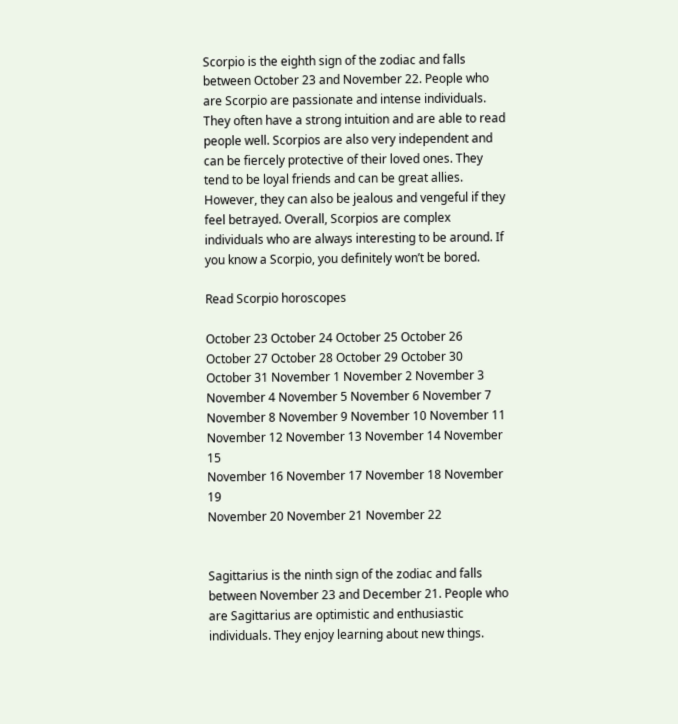Scorpio is the eighth sign of the zodiac and falls between October 23 and November 22. People who are Scorpio are passionate and intense individuals. They often have a strong intuition and are able to read people well. Scorpios are also very independent and can be fiercely protective of their loved ones. They tend to be loyal friends and can be great allies. However, they can also be jealous and vengeful if they feel betrayed. Overall, Scorpios are complex individuals who are always interesting to be around. If you know a Scorpio, you definitely won’t be bored.

Read Scorpio horoscopes

October 23 October 24 October 25 October 26
October 27 October 28 October 29 October 30
October 31 November 1 November 2 November 3
November 4 November 5 November 6 November 7
November 8 November 9 November 10 November 11
November 12 November 13 November 14 November 15
November 16 November 17 November 18 November 19
November 20 November 21 November 22


Sagittarius is the ninth sign of the zodiac and falls between November 23 and December 21. People who are Sagittarius are optimistic and enthusiastic individuals. They enjoy learning about new things.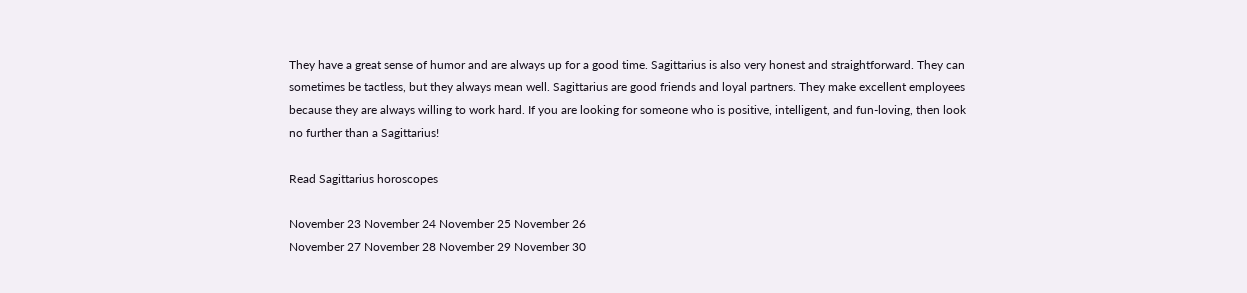They have a great sense of humor and are always up for a good time. Sagittarius is also very honest and straightforward. They can sometimes be tactless, but they always mean well. Sagittarius are good friends and loyal partners. They make excellent employees because they are always willing to work hard. If you are looking for someone who is positive, intelligent, and fun-loving, then look no further than a Sagittarius!

Read Sagittarius horoscopes

November 23 November 24 November 25 November 26
November 27 November 28 November 29 November 30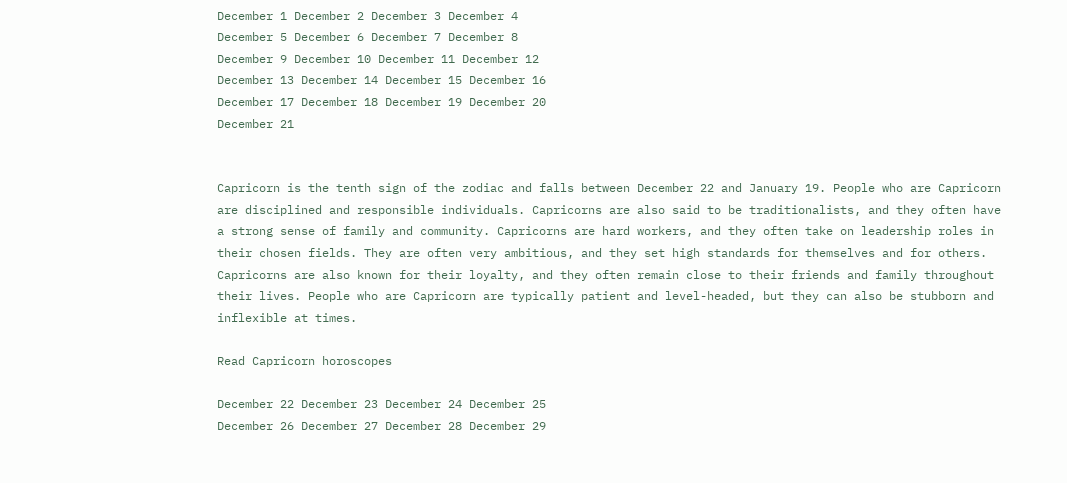December 1 December 2 December 3 December 4
December 5 December 6 December 7 December 8
December 9 December 10 December 11 December 12
December 13 December 14 December 15 December 16
December 17 December 18 December 19 December 20
December 21


Capricorn is the tenth sign of the zodiac and falls between December 22 and January 19. People who are Capricorn are disciplined and responsible individuals. Capricorns are also said to be traditionalists, and they often have a strong sense of family and community. Capricorns are hard workers, and they often take on leadership roles in their chosen fields. They are often very ambitious, and they set high standards for themselves and for others. Capricorns are also known for their loyalty, and they often remain close to their friends and family throughout their lives. People who are Capricorn are typically patient and level-headed, but they can also be stubborn and inflexible at times.

Read Capricorn horoscopes

December 22 December 23 December 24 December 25
December 26 December 27 December 28 December 29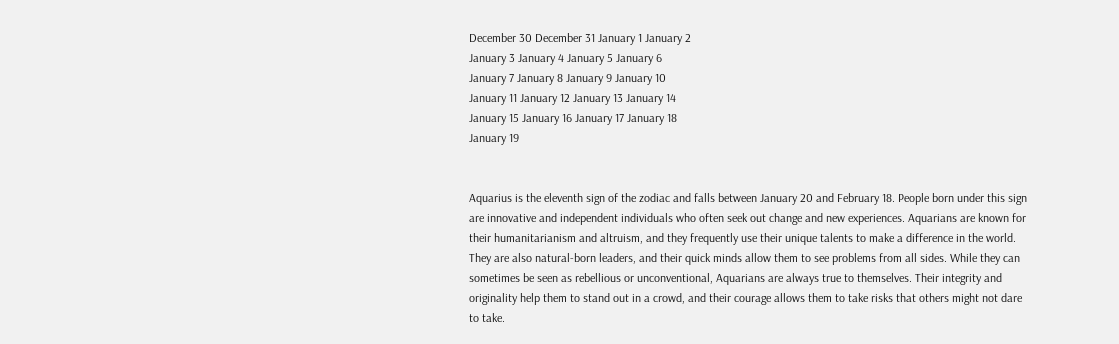December 30 December 31 January 1 January 2
January 3 January 4 January 5 January 6
January 7 January 8 January 9 January 10
January 11 January 12 January 13 January 14
January 15 January 16 January 17 January 18
January 19


Aquarius is the eleventh sign of the zodiac and falls between January 20 and February 18. People born under this sign are innovative and independent individuals who often seek out change and new experiences. Aquarians are known for their humanitarianism and altruism, and they frequently use their unique talents to make a difference in the world. They are also natural-born leaders, and their quick minds allow them to see problems from all sides. While they can sometimes be seen as rebellious or unconventional, Aquarians are always true to themselves. Their integrity and originality help them to stand out in a crowd, and their courage allows them to take risks that others might not dare to take.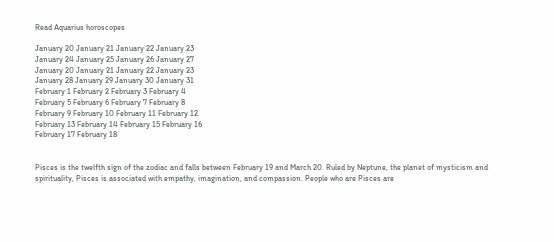Read Aquarius horoscopes

January 20 January 21 January 22 January 23
January 24 January 25 January 26 January 27
January 20 January 21 January 22 January 23
January 28 January 29 January 30 January 31
February 1 February 2 February 3 February 4
February 5 February 6 February 7 February 8
February 9 February 10 February 11 February 12
February 13 February 14 February 15 February 16
February 17 February 18


Pisces is the twelfth sign of the zodiac and falls between February 19 and March 20. Ruled by Neptune, the planet of mysticism and spirituality, Pisces is associated with empathy, imagination, and compassion. People who are Pisces are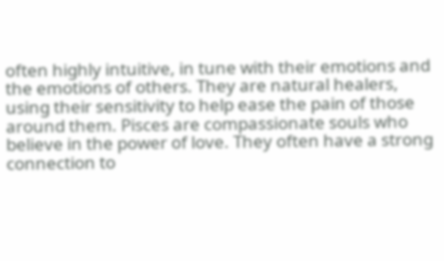often highly intuitive, in tune with their emotions and the emotions of others. They are natural healers, using their sensitivity to help ease the pain of those around them. Pisces are compassionate souls who believe in the power of love. They often have a strong connection to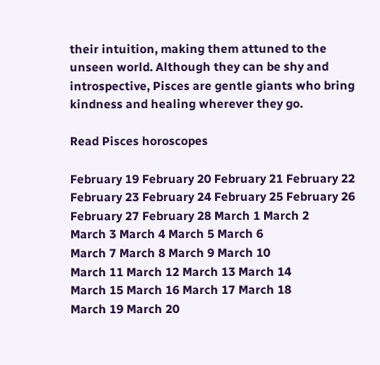their intuition, making them attuned to the unseen world. Although they can be shy and introspective, Pisces are gentle giants who bring kindness and healing wherever they go.

Read Pisces horoscopes

February 19 February 20 February 21 February 22
February 23 February 24 February 25 February 26
February 27 February 28 March 1 March 2
March 3 March 4 March 5 March 6
March 7 March 8 March 9 March 10
March 11 March 12 March 13 March 14
March 15 March 16 March 17 March 18
March 19 March 20